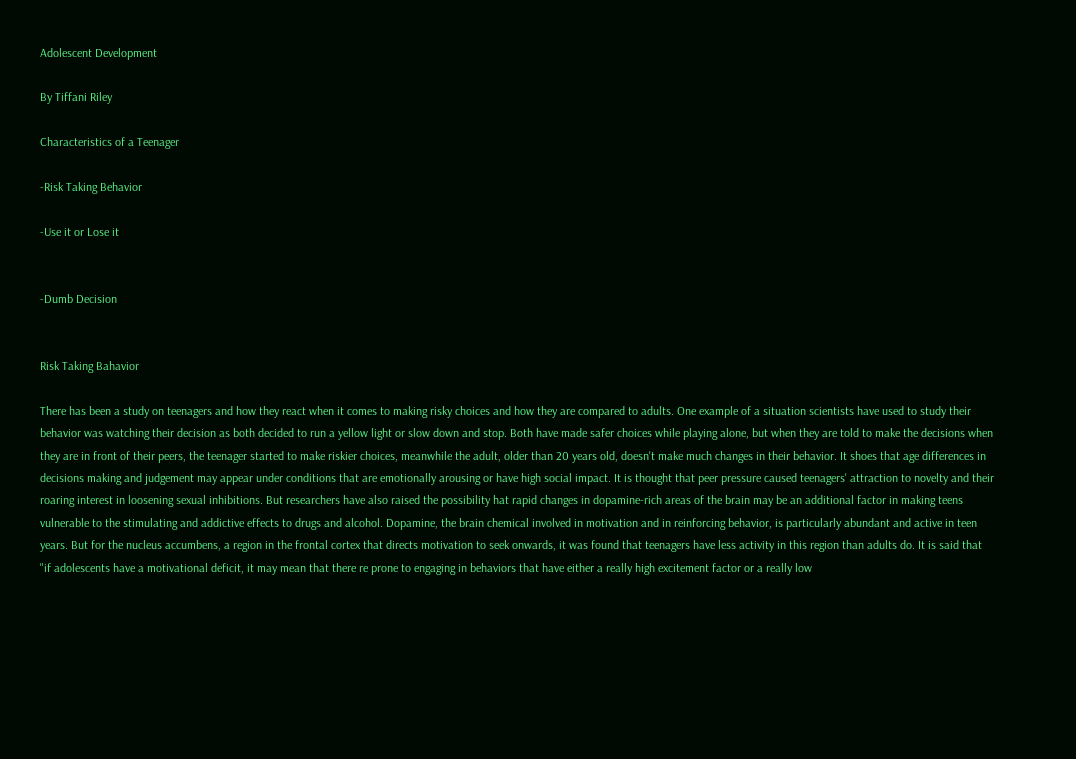Adolescent Development

By Tiffani Riley

Characteristics of a Teenager

-Risk Taking Behavior

-Use it or Lose it


-Dumb Decision


Risk Taking Bahavior

There has been a study on teenagers and how they react when it comes to making risky choices and how they are compared to adults. One example of a situation scientists have used to study their behavior was watching their decision as both decided to run a yellow light or slow down and stop. Both have made safer choices while playing alone, but when they are told to make the decisions when they are in front of their peers, the teenager started to make riskier choices, meanwhile the adult, older than 20 years old, doesn't make much changes in their behavior. It shoes that age differences in decisions making and judgement may appear under conditions that are emotionally arousing or have high social impact. It is thought that peer pressure caused teenagers' attraction to novelty and their roaring interest in loosening sexual inhibitions. But researchers have also raised the possibility hat rapid changes in dopamine-rich areas of the brain may be an additional factor in making teens vulnerable to the stimulating and addictive effects to drugs and alcohol. Dopamine, the brain chemical involved in motivation and in reinforcing behavior, is particularly abundant and active in teen years. But for the nucleus accumbens, a region in the frontal cortex that directs motivation to seek onwards, it was found that teenagers have less activity in this region than adults do. It is said that "if adolescents have a motivational deficit, it may mean that there re prone to engaging in behaviors that have either a really high excitement factor or a really low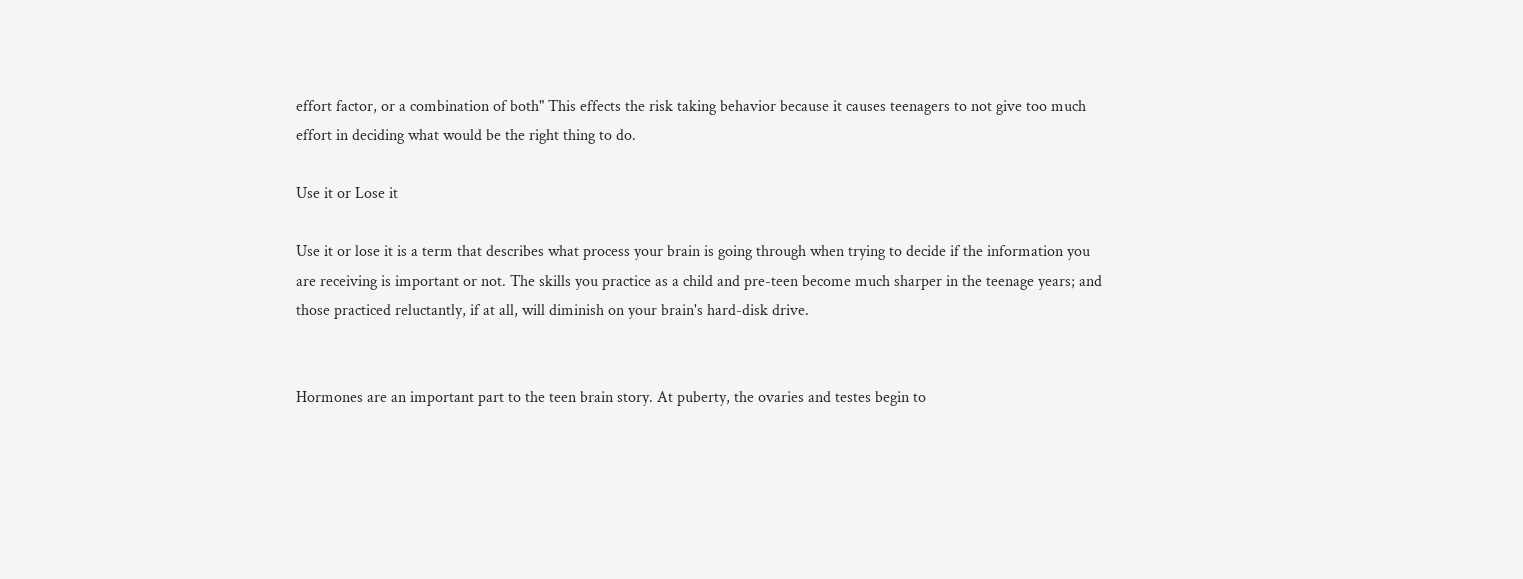effort factor, or a combination of both" This effects the risk taking behavior because it causes teenagers to not give too much effort in deciding what would be the right thing to do.

Use it or Lose it

Use it or lose it is a term that describes what process your brain is going through when trying to decide if the information you are receiving is important or not. The skills you practice as a child and pre-teen become much sharper in the teenage years; and those practiced reluctantly, if at all, will diminish on your brain's hard-disk drive.


Hormones are an important part to the teen brain story. At puberty, the ovaries and testes begin to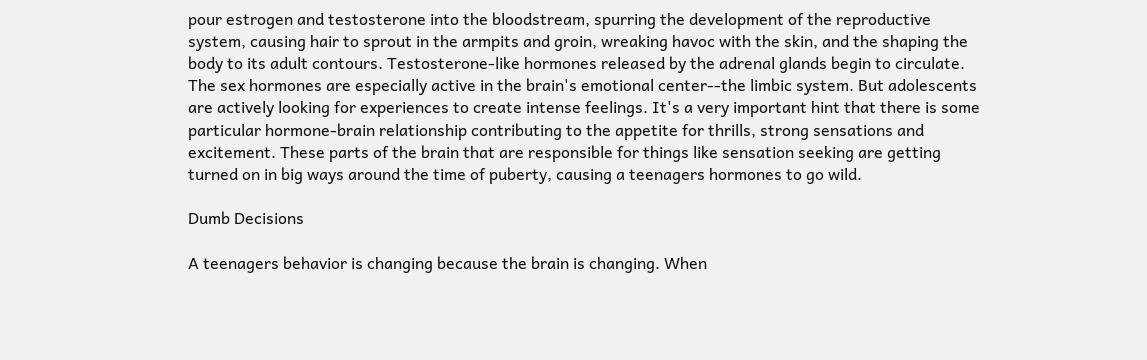pour estrogen and testosterone into the bloodstream, spurring the development of the reproductive system, causing hair to sprout in the armpits and groin, wreaking havoc with the skin, and the shaping the body to its adult contours. Testosterone-like hormones released by the adrenal glands begin to circulate. The sex hormones are especially active in the brain's emotional center--the limbic system. But adolescents are actively looking for experiences to create intense feelings. It's a very important hint that there is some particular hormone-brain relationship contributing to the appetite for thrills, strong sensations and excitement. These parts of the brain that are responsible for things like sensation seeking are getting turned on in big ways around the time of puberty, causing a teenagers hormones to go wild.

Dumb Decisions

A teenagers behavior is changing because the brain is changing. When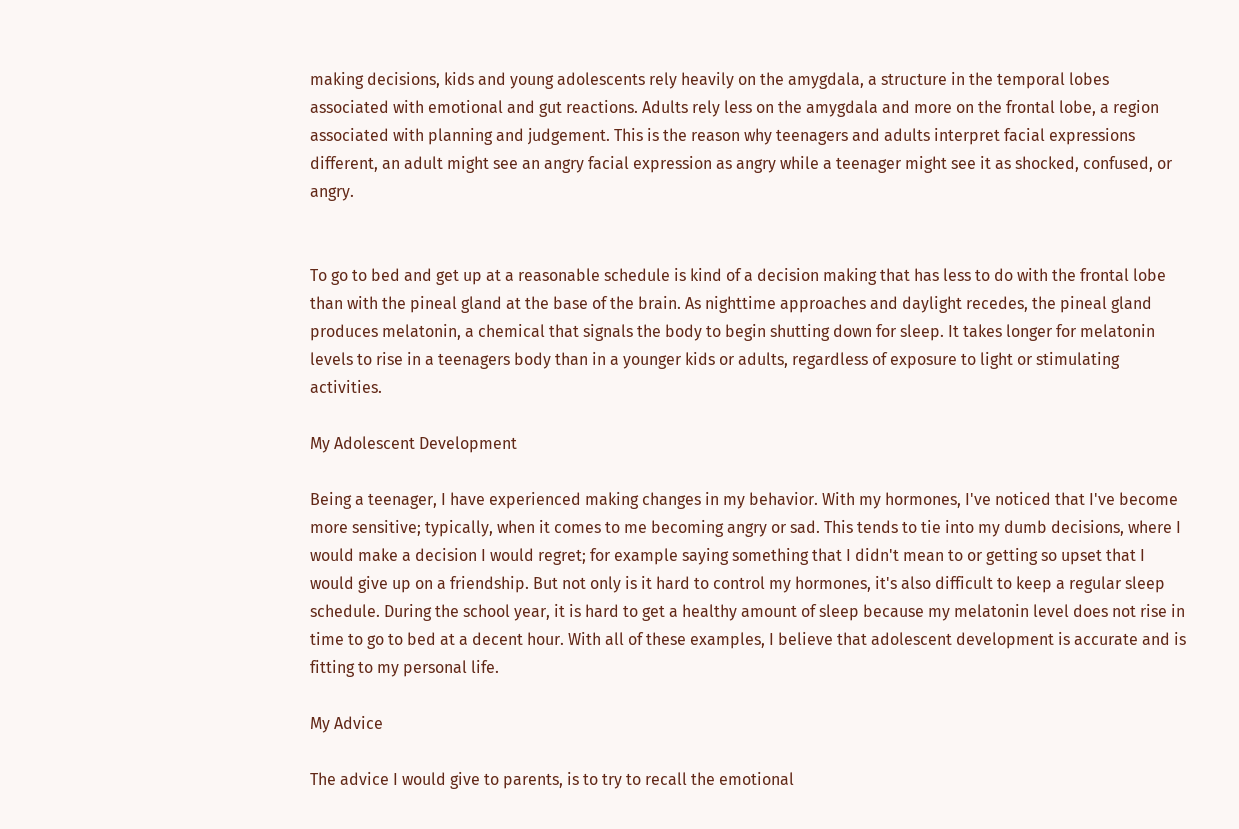making decisions, kids and young adolescents rely heavily on the amygdala, a structure in the temporal lobes associated with emotional and gut reactions. Adults rely less on the amygdala and more on the frontal lobe, a region associated with planning and judgement. This is the reason why teenagers and adults interpret facial expressions different, an adult might see an angry facial expression as angry while a teenager might see it as shocked, confused, or angry.


To go to bed and get up at a reasonable schedule is kind of a decision making that has less to do with the frontal lobe than with the pineal gland at the base of the brain. As nighttime approaches and daylight recedes, the pineal gland produces melatonin, a chemical that signals the body to begin shutting down for sleep. It takes longer for melatonin levels to rise in a teenagers body than in a younger kids or adults, regardless of exposure to light or stimulating activities.

My Adolescent Development

Being a teenager, I have experienced making changes in my behavior. With my hormones, I've noticed that I've become more sensitive; typically, when it comes to me becoming angry or sad. This tends to tie into my dumb decisions, where I would make a decision I would regret; for example saying something that I didn't mean to or getting so upset that I would give up on a friendship. But not only is it hard to control my hormones, it's also difficult to keep a regular sleep schedule. During the school year, it is hard to get a healthy amount of sleep because my melatonin level does not rise in time to go to bed at a decent hour. With all of these examples, I believe that adolescent development is accurate and is fitting to my personal life.

My Advice

The advice I would give to parents, is to try to recall the emotional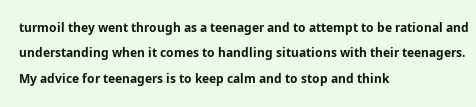turmoil they went through as a teenager and to attempt to be rational and understanding when it comes to handling situations with their teenagers. My advice for teenagers is to keep calm and to stop and think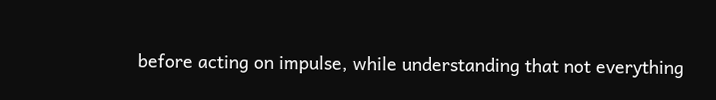before acting on impulse, while understanding that not everything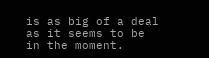is as big of a deal as it seems to be in the moment.